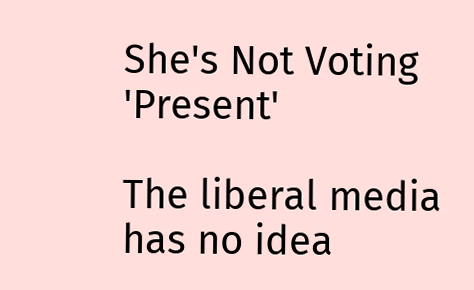She's Not Voting 'Present'

The liberal media has no idea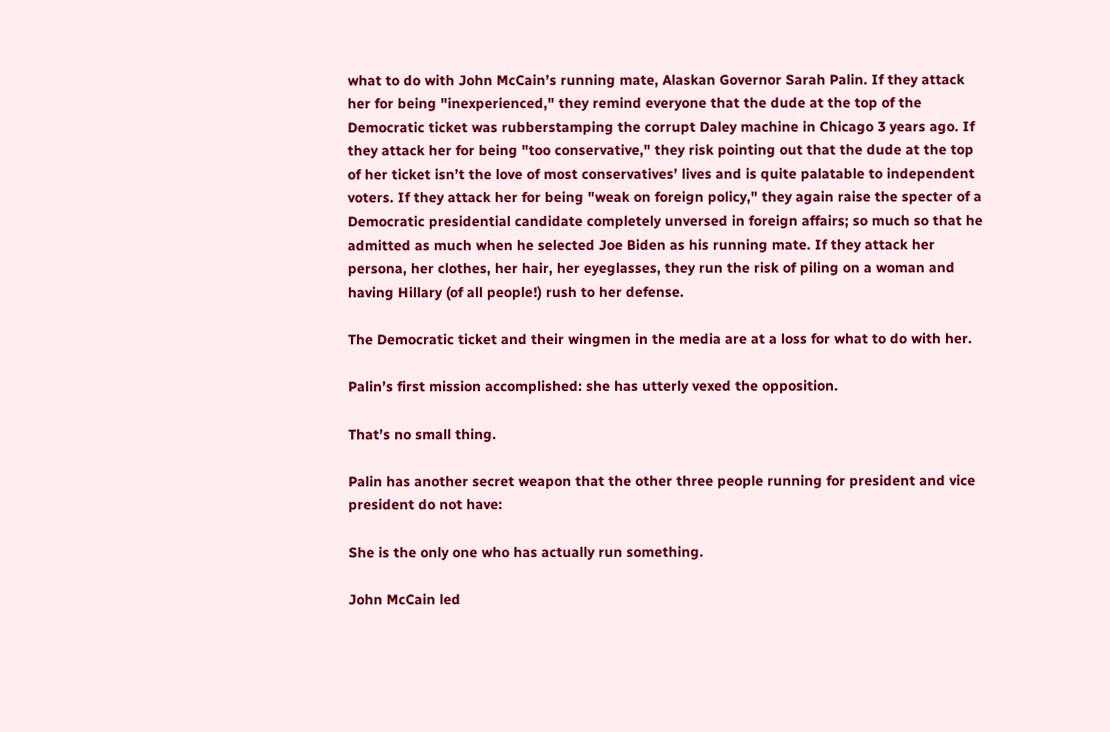what to do with John McCain’s running mate, Alaskan Governor Sarah Palin. If they attack her for being "inexperienced," they remind everyone that the dude at the top of the Democratic ticket was rubberstamping the corrupt Daley machine in Chicago 3 years ago. If they attack her for being "too conservative," they risk pointing out that the dude at the top of her ticket isn’t the love of most conservatives’ lives and is quite palatable to independent voters. If they attack her for being "weak on foreign policy," they again raise the specter of a Democratic presidential candidate completely unversed in foreign affairs; so much so that he admitted as much when he selected Joe Biden as his running mate. If they attack her persona, her clothes, her hair, her eyeglasses, they run the risk of piling on a woman and having Hillary (of all people!) rush to her defense.

The Democratic ticket and their wingmen in the media are at a loss for what to do with her.

Palin’s first mission accomplished: she has utterly vexed the opposition.

That’s no small thing.

Palin has another secret weapon that the other three people running for president and vice president do not have:

She is the only one who has actually run something.

John McCain led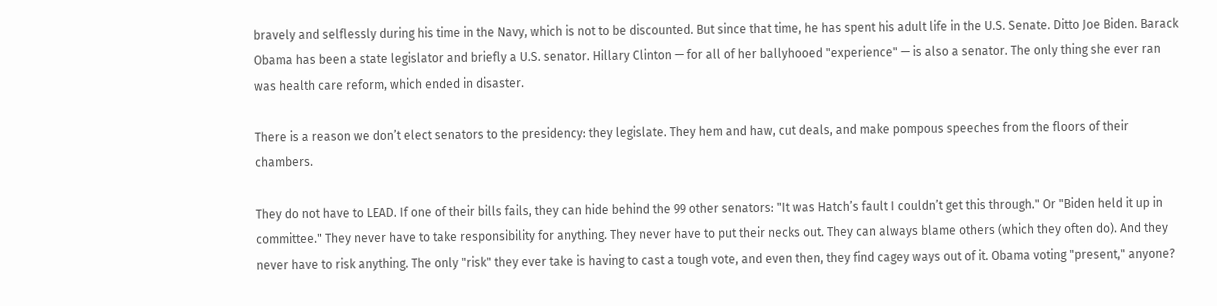bravely and selflessly during his time in the Navy, which is not to be discounted. But since that time, he has spent his adult life in the U.S. Senate. Ditto Joe Biden. Barack Obama has been a state legislator and briefly a U.S. senator. Hillary Clinton — for all of her ballyhooed "experience" — is also a senator. The only thing she ever ran was health care reform, which ended in disaster.

There is a reason we don’t elect senators to the presidency: they legislate. They hem and haw, cut deals, and make pompous speeches from the floors of their chambers.

They do not have to LEAD. If one of their bills fails, they can hide behind the 99 other senators: "It was Hatch’s fault I couldn’t get this through." Or "Biden held it up in committee." They never have to take responsibility for anything. They never have to put their necks out. They can always blame others (which they often do). And they never have to risk anything. The only "risk" they ever take is having to cast a tough vote, and even then, they find cagey ways out of it. Obama voting "present," anyone?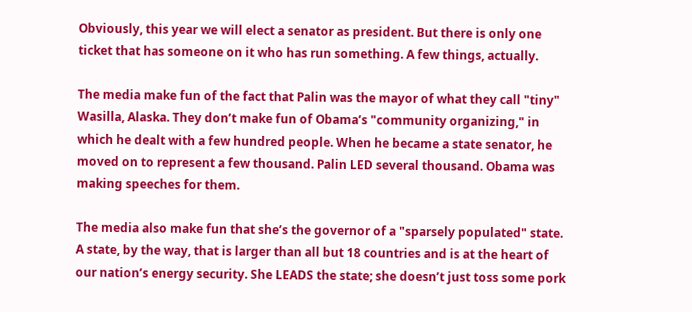Obviously, this year we will elect a senator as president. But there is only one ticket that has someone on it who has run something. A few things, actually.

The media make fun of the fact that Palin was the mayor of what they call "tiny" Wasilla, Alaska. They don’t make fun of Obama’s "community organizing," in which he dealt with a few hundred people. When he became a state senator, he moved on to represent a few thousand. Palin LED several thousand. Obama was making speeches for them.

The media also make fun that she’s the governor of a "sparsely populated" state. A state, by the way, that is larger than all but 18 countries and is at the heart of our nation’s energy security. She LEADS the state; she doesn’t just toss some pork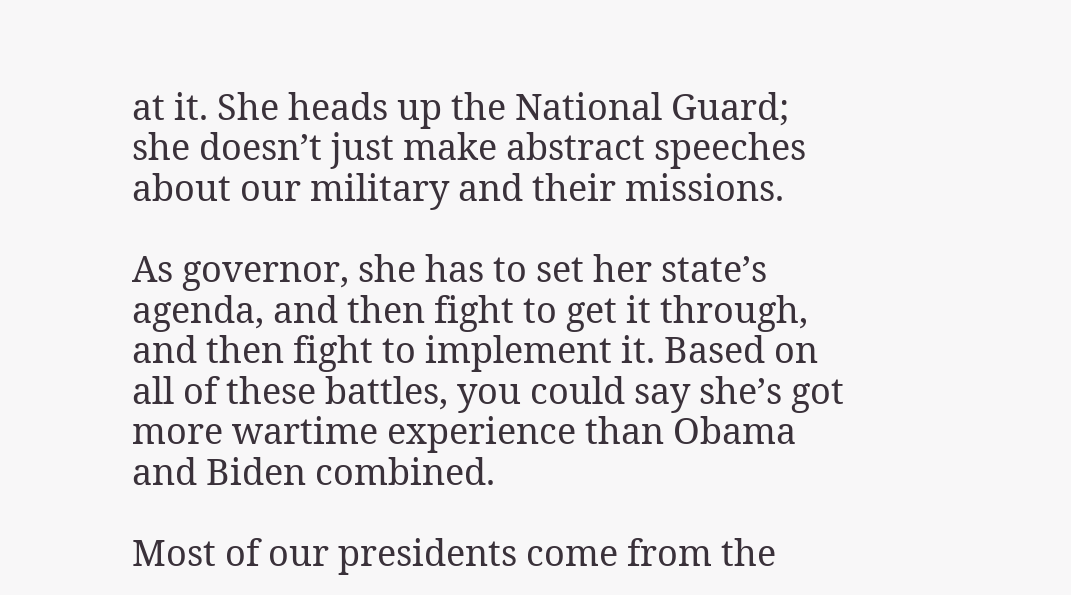at it. She heads up the National Guard; she doesn’t just make abstract speeches about our military and their missions.

As governor, she has to set her state’s agenda, and then fight to get it through, and then fight to implement it. Based on all of these battles, you could say she’s got more wartime experience than Obama and Biden combined.

Most of our presidents come from the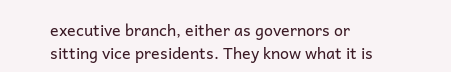executive branch, either as governors or sitting vice presidents. They know what it is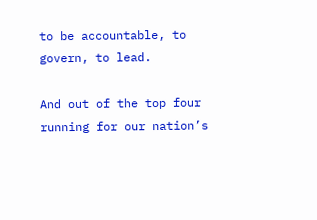to be accountable, to govern, to lead.

And out of the top four running for our nation’s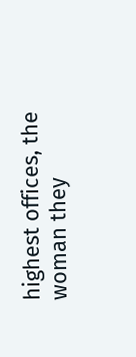highest offices, the woman they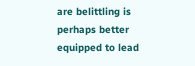are belittling is perhaps better equipped to lead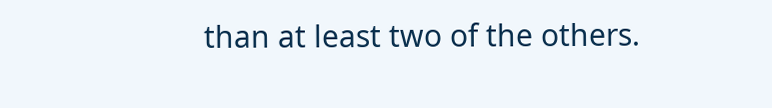than at least two of the others.